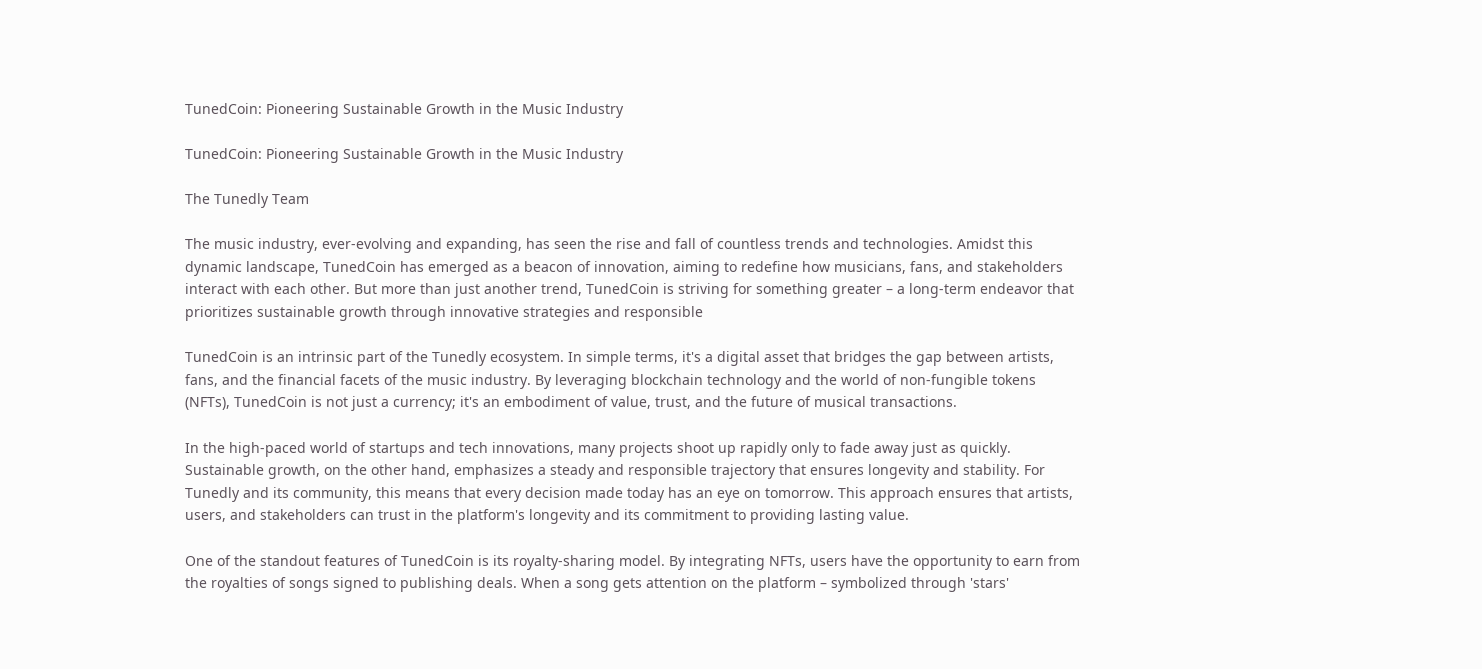TunedCoin: Pioneering Sustainable Growth in the Music Industry

TunedCoin: Pioneering Sustainable Growth in the Music Industry

The Tunedly Team

The music industry, ever-evolving and expanding, has seen the rise and fall of countless trends and technologies. Amidst this dynamic landscape, TunedCoin has emerged as a beacon of innovation, aiming to redefine how musicians, fans, and stakeholders interact with each other. But more than just another trend, TunedCoin is striving for something greater – a long-term endeavor that prioritizes sustainable growth through innovative strategies and responsible

TunedCoin is an intrinsic part of the Tunedly ecosystem. In simple terms, it's a digital asset that bridges the gap between artists, fans, and the financial facets of the music industry. By leveraging blockchain technology and the world of non-fungible tokens (NFTs), TunedCoin is not just a currency; it's an embodiment of value, trust, and the future of musical transactions.

In the high-paced world of startups and tech innovations, many projects shoot up rapidly only to fade away just as quickly. Sustainable growth, on the other hand, emphasizes a steady and responsible trajectory that ensures longevity and stability. For Tunedly and its community, this means that every decision made today has an eye on tomorrow. This approach ensures that artists, users, and stakeholders can trust in the platform's longevity and its commitment to providing lasting value.

One of the standout features of TunedCoin is its royalty-sharing model. By integrating NFTs, users have the opportunity to earn from the royalties of songs signed to publishing deals. When a song gets attention on the platform – symbolized through 'stars'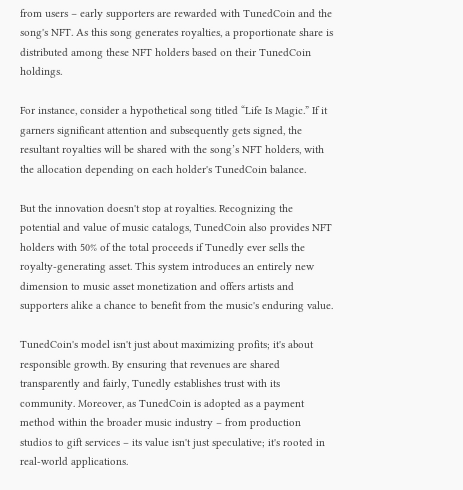from users – early supporters are rewarded with TunedCoin and the song's NFT. As this song generates royalties, a proportionate share is distributed among these NFT holders based on their TunedCoin holdings.

For instance, consider a hypothetical song titled “Life Is Magic.” If it garners significant attention and subsequently gets signed, the resultant royalties will be shared with the song’s NFT holders, with the allocation depending on each holder's TunedCoin balance.

But the innovation doesn't stop at royalties. Recognizing the potential and value of music catalogs, TunedCoin also provides NFT holders with 50% of the total proceeds if Tunedly ever sells the royalty-generating asset. This system introduces an entirely new dimension to music asset monetization and offers artists and supporters alike a chance to benefit from the music's enduring value.

TunedCoin's model isn't just about maximizing profits; it's about responsible growth. By ensuring that revenues are shared transparently and fairly, Tunedly establishes trust with its community. Moreover, as TunedCoin is adopted as a payment method within the broader music industry – from production studios to gift services – its value isn't just speculative; it's rooted in real-world applications.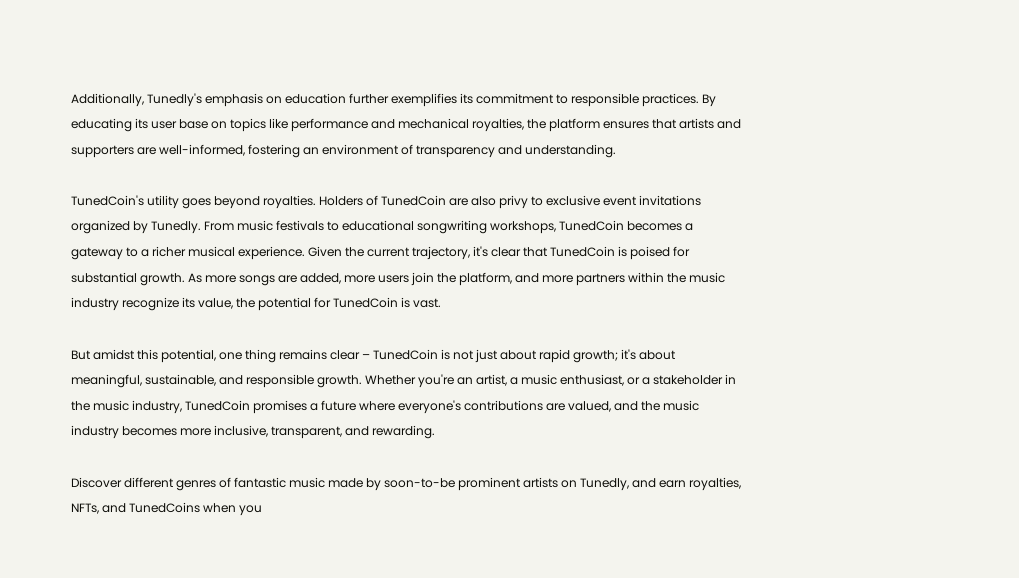Additionally, Tunedly's emphasis on education further exemplifies its commitment to responsible practices. By educating its user base on topics like performance and mechanical royalties, the platform ensures that artists and supporters are well-informed, fostering an environment of transparency and understanding.

TunedCoin's utility goes beyond royalties. Holders of TunedCoin are also privy to exclusive event invitations organized by Tunedly. From music festivals to educational songwriting workshops, TunedCoin becomes a gateway to a richer musical experience. Given the current trajectory, it's clear that TunedCoin is poised for substantial growth. As more songs are added, more users join the platform, and more partners within the music industry recognize its value, the potential for TunedCoin is vast.

But amidst this potential, one thing remains clear – TunedCoin is not just about rapid growth; it's about meaningful, sustainable, and responsible growth. Whether you're an artist, a music enthusiast, or a stakeholder in the music industry, TunedCoin promises a future where everyone's contributions are valued, and the music industry becomes more inclusive, transparent, and rewarding.

Discover different genres of fantastic music made by soon-to-be prominent artists on Tunedly, and earn royalties, NFTs, and TunedCoins when you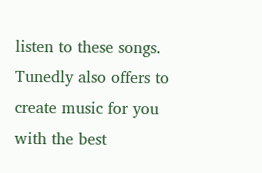listen to these songs. Tunedly also offers to create music for you with the best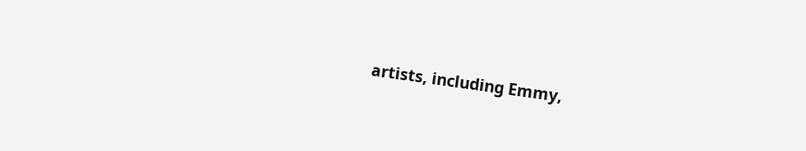artists, including Emmy,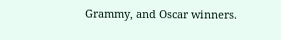Grammy, and Oscar winners.